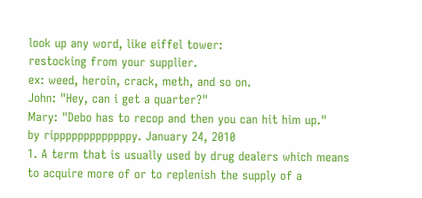look up any word, like eiffel tower:
restocking from your supplier.
ex: weed, heroin, crack, meth, and so on.
John: "Hey, can i get a quarter?"
Mary: "Debo has to recop and then you can hit him up."
by ripppppppppppppy. January 24, 2010
1. A term that is usually used by drug dealers which means to acquire more of or to replenish the supply of a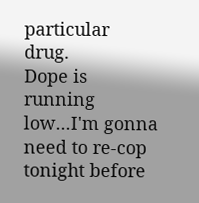particular drug.
Dope is running low...I'm gonna need to re-cop tonight before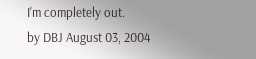I'm completely out.
by DBJ August 03, 2004